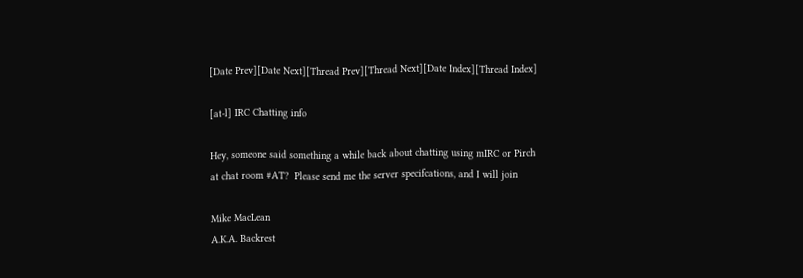[Date Prev][Date Next][Thread Prev][Thread Next][Date Index][Thread Index]

[at-l] IRC Chatting info

Hey, someone said something a while back about chatting using mIRC or Pirch
at chat room #AT?  Please send me the server specifcations, and I will join

Mike MacLean
A.K.A. Backrest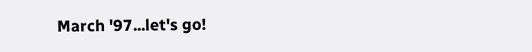March '97...let's go!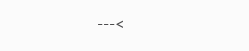---<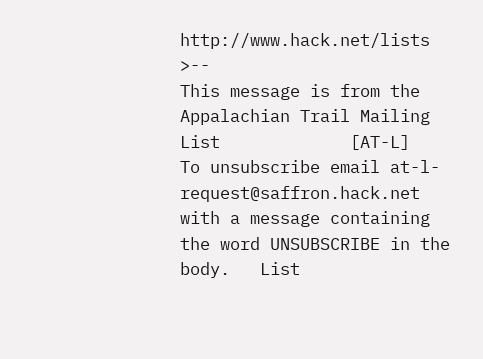http://www.hack.net/lists >--
This message is from the Appalachian Trail Mailing List             [AT-L]
To unsubscribe email at-l-request@saffron.hack.net with a message containing
the word UNSUBSCRIBE in the body.   List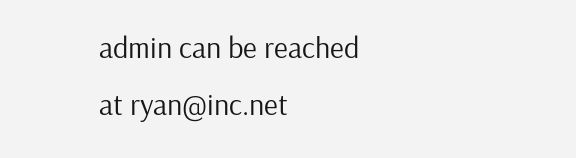admin can be reached at ryan@inc.net